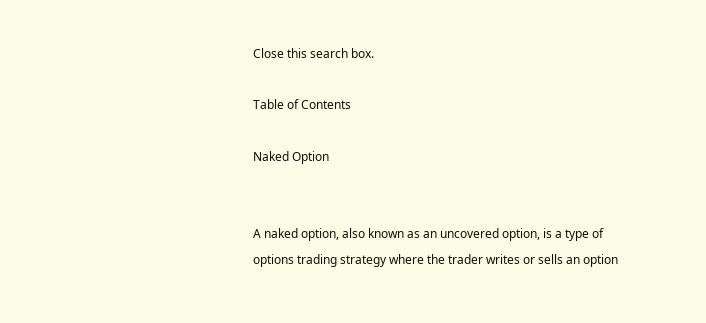Close this search box.

Table of Contents

Naked Option


A naked option, also known as an uncovered option, is a type of options trading strategy where the trader writes or sells an option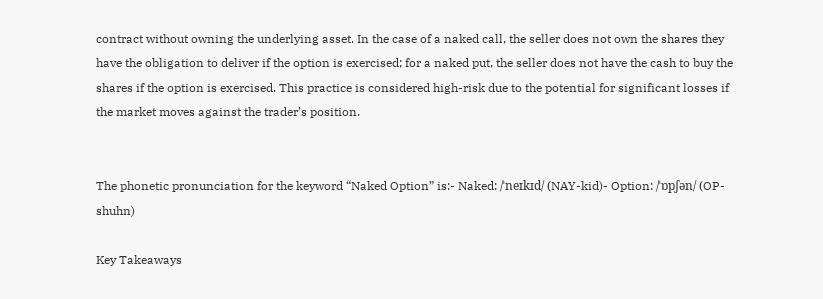contract without owning the underlying asset. In the case of a naked call, the seller does not own the shares they have the obligation to deliver if the option is exercised; for a naked put, the seller does not have the cash to buy the shares if the option is exercised. This practice is considered high-risk due to the potential for significant losses if the market moves against the trader’s position.


The phonetic pronunciation for the keyword “Naked Option” is:- Naked: /ˈneɪkɪd/ (NAY-kid)- Option: /ˈɒpʃən/ (OP-shuhn)

Key Takeaways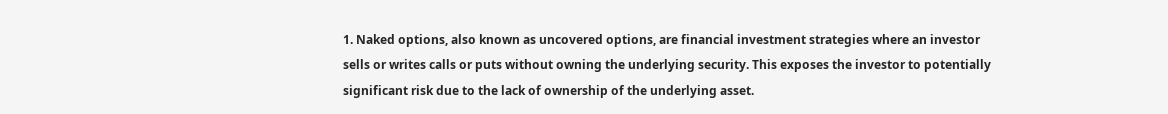1. Naked options, also known as uncovered options, are financial investment strategies where an investor sells or writes calls or puts without owning the underlying security. This exposes the investor to potentially significant risk due to the lack of ownership of the underlying asset.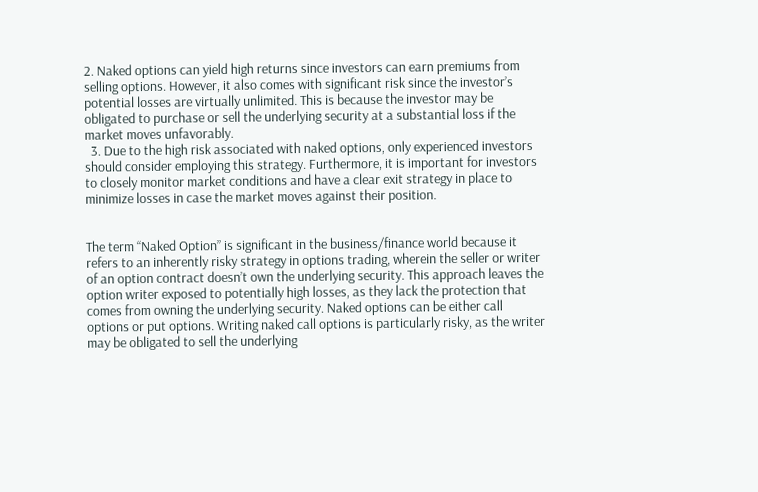2. Naked options can yield high returns since investors can earn premiums from selling options. However, it also comes with significant risk since the investor’s potential losses are virtually unlimited. This is because the investor may be obligated to purchase or sell the underlying security at a substantial loss if the market moves unfavorably.
  3. Due to the high risk associated with naked options, only experienced investors should consider employing this strategy. Furthermore, it is important for investors to closely monitor market conditions and have a clear exit strategy in place to minimize losses in case the market moves against their position.


The term “Naked Option” is significant in the business/finance world because it refers to an inherently risky strategy in options trading, wherein the seller or writer of an option contract doesn’t own the underlying security. This approach leaves the option writer exposed to potentially high losses, as they lack the protection that comes from owning the underlying security. Naked options can be either call options or put options. Writing naked call options is particularly risky, as the writer may be obligated to sell the underlying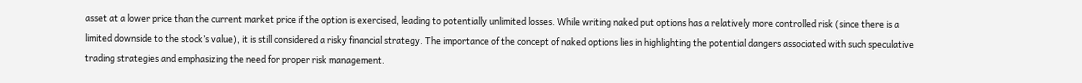asset at a lower price than the current market price if the option is exercised, leading to potentially unlimited losses. While writing naked put options has a relatively more controlled risk (since there is a limited downside to the stock’s value), it is still considered a risky financial strategy. The importance of the concept of naked options lies in highlighting the potential dangers associated with such speculative trading strategies and emphasizing the need for proper risk management.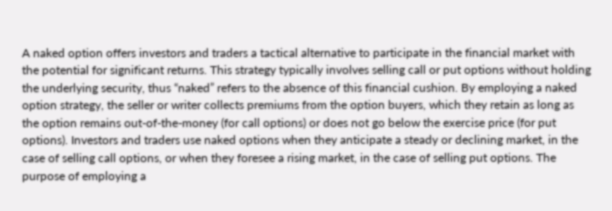A naked option offers investors and traders a tactical alternative to participate in the financial market with the potential for significant returns. This strategy typically involves selling call or put options without holding the underlying security, thus “naked” refers to the absence of this financial cushion. By employing a naked option strategy, the seller or writer collects premiums from the option buyers, which they retain as long as the option remains out-of-the-money (for call options) or does not go below the exercise price (for put options). Investors and traders use naked options when they anticipate a steady or declining market, in the case of selling call options, or when they foresee a rising market, in the case of selling put options. The purpose of employing a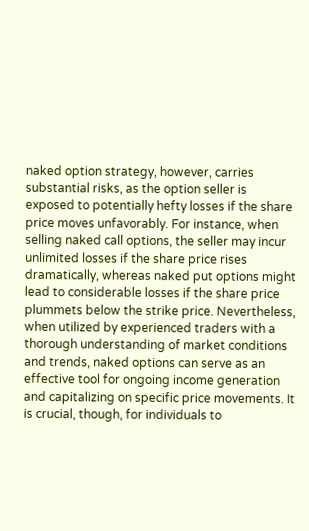naked option strategy, however, carries substantial risks, as the option seller is exposed to potentially hefty losses if the share price moves unfavorably. For instance, when selling naked call options, the seller may incur unlimited losses if the share price rises dramatically, whereas naked put options might lead to considerable losses if the share price plummets below the strike price. Nevertheless, when utilized by experienced traders with a thorough understanding of market conditions and trends, naked options can serve as an effective tool for ongoing income generation and capitalizing on specific price movements. It is crucial, though, for individuals to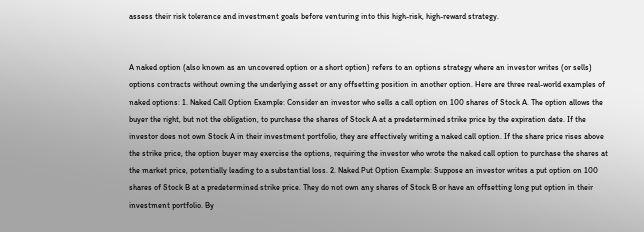assess their risk tolerance and investment goals before venturing into this high-risk, high-reward strategy.


A naked option (also known as an uncovered option or a short option) refers to an options strategy where an investor writes (or sells) options contracts without owning the underlying asset or any offsetting position in another option. Here are three real-world examples of naked options: 1. Naked Call Option Example: Consider an investor who sells a call option on 100 shares of Stock A. The option allows the buyer the right, but not the obligation, to purchase the shares of Stock A at a predetermined strike price by the expiration date. If the investor does not own Stock A in their investment portfolio, they are effectively writing a naked call option. If the share price rises above the strike price, the option buyer may exercise the options, requiring the investor who wrote the naked call option to purchase the shares at the market price, potentially leading to a substantial loss. 2. Naked Put Option Example: Suppose an investor writes a put option on 100 shares of Stock B at a predetermined strike price. They do not own any shares of Stock B or have an offsetting long put option in their investment portfolio. By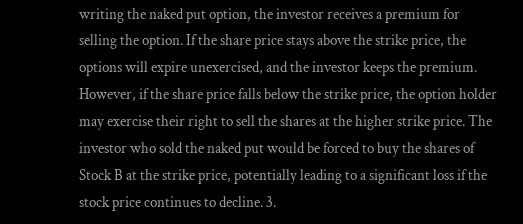writing the naked put option, the investor receives a premium for selling the option. If the share price stays above the strike price, the options will expire unexercised, and the investor keeps the premium. However, if the share price falls below the strike price, the option holder may exercise their right to sell the shares at the higher strike price. The investor who sold the naked put would be forced to buy the shares of Stock B at the strike price, potentially leading to a significant loss if the stock price continues to decline. 3.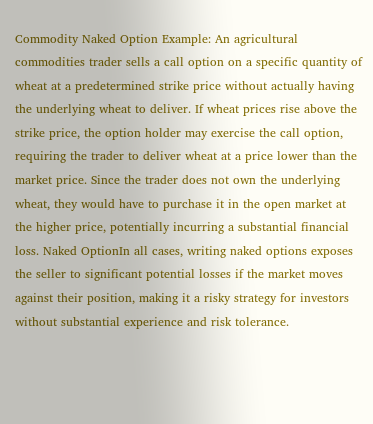Commodity Naked Option Example: An agricultural commodities trader sells a call option on a specific quantity of wheat at a predetermined strike price without actually having the underlying wheat to deliver. If wheat prices rise above the strike price, the option holder may exercise the call option, requiring the trader to deliver wheat at a price lower than the market price. Since the trader does not own the underlying wheat, they would have to purchase it in the open market at the higher price, potentially incurring a substantial financial loss. Naked OptionIn all cases, writing naked options exposes the seller to significant potential losses if the market moves against their position, making it a risky strategy for investors without substantial experience and risk tolerance.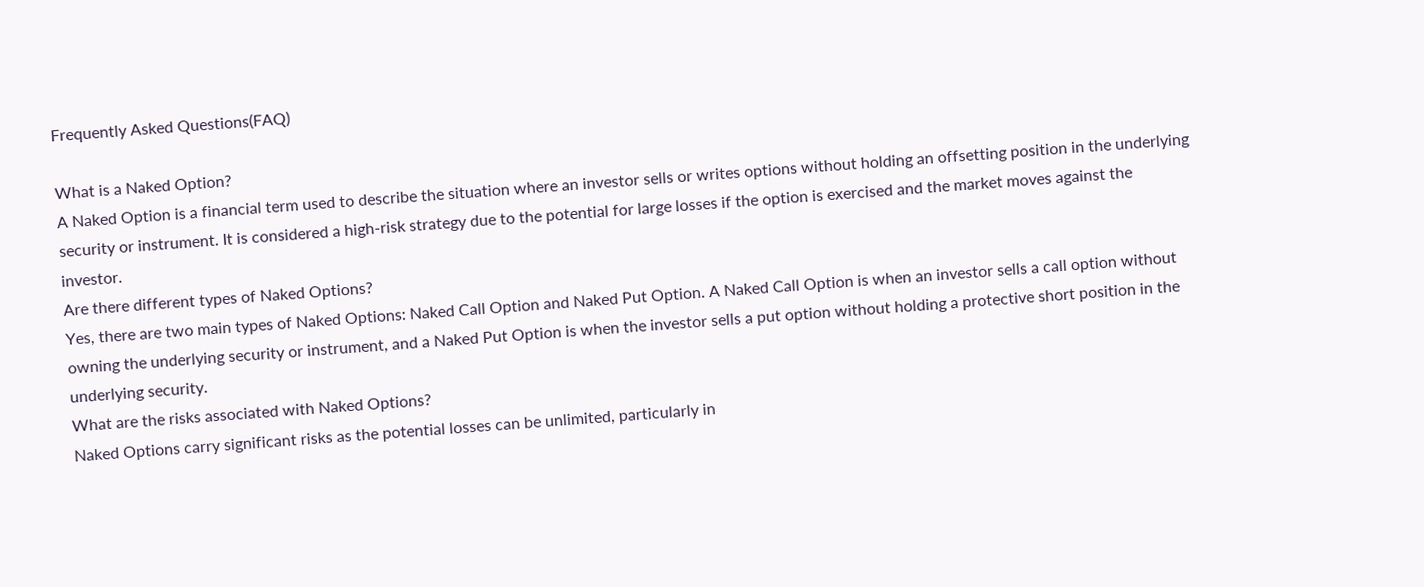Frequently Asked Questions(FAQ)

What is a Naked Option?
A Naked Option is a financial term used to describe the situation where an investor sells or writes options without holding an offsetting position in the underlying security or instrument. It is considered a high-risk strategy due to the potential for large losses if the option is exercised and the market moves against the investor.
Are there different types of Naked Options?
Yes, there are two main types of Naked Options: Naked Call Option and Naked Put Option. A Naked Call Option is when an investor sells a call option without owning the underlying security or instrument, and a Naked Put Option is when the investor sells a put option without holding a protective short position in the underlying security.
What are the risks associated with Naked Options?
Naked Options carry significant risks as the potential losses can be unlimited, particularly in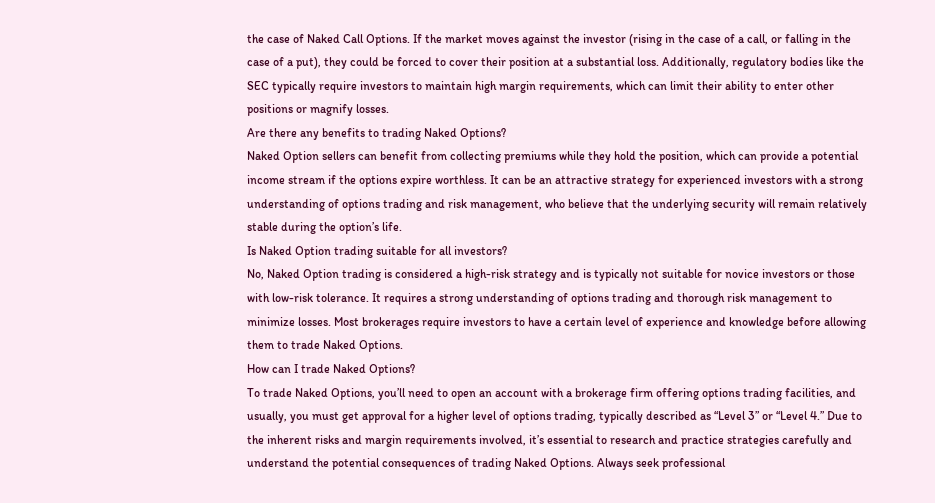the case of Naked Call Options. If the market moves against the investor (rising in the case of a call, or falling in the case of a put), they could be forced to cover their position at a substantial loss. Additionally, regulatory bodies like the SEC typically require investors to maintain high margin requirements, which can limit their ability to enter other positions or magnify losses.
Are there any benefits to trading Naked Options?
Naked Option sellers can benefit from collecting premiums while they hold the position, which can provide a potential income stream if the options expire worthless. It can be an attractive strategy for experienced investors with a strong understanding of options trading and risk management, who believe that the underlying security will remain relatively stable during the option’s life.
Is Naked Option trading suitable for all investors?
No, Naked Option trading is considered a high-risk strategy and is typically not suitable for novice investors or those with low-risk tolerance. It requires a strong understanding of options trading and thorough risk management to minimize losses. Most brokerages require investors to have a certain level of experience and knowledge before allowing them to trade Naked Options.
How can I trade Naked Options?
To trade Naked Options, you’ll need to open an account with a brokerage firm offering options trading facilities, and usually, you must get approval for a higher level of options trading, typically described as “Level 3” or “Level 4.” Due to the inherent risks and margin requirements involved, it’s essential to research and practice strategies carefully and understand the potential consequences of trading Naked Options. Always seek professional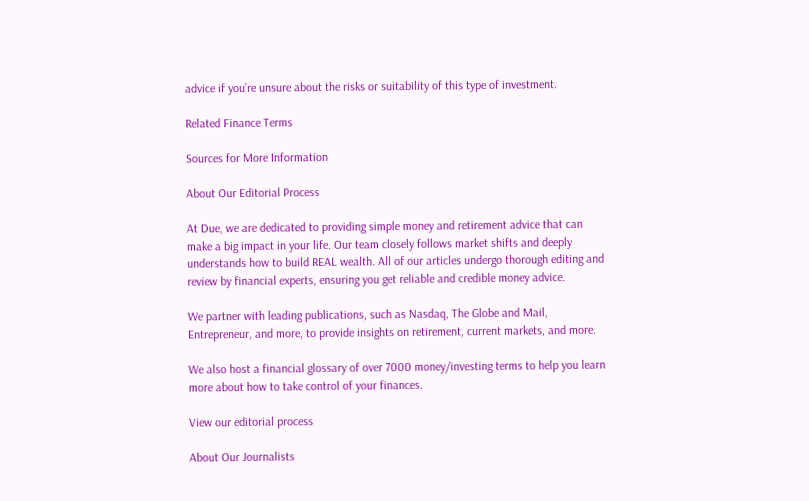advice if you’re unsure about the risks or suitability of this type of investment.

Related Finance Terms

Sources for More Information

About Our Editorial Process

At Due, we are dedicated to providing simple money and retirement advice that can make a big impact in your life. Our team closely follows market shifts and deeply understands how to build REAL wealth. All of our articles undergo thorough editing and review by financial experts, ensuring you get reliable and credible money advice.

We partner with leading publications, such as Nasdaq, The Globe and Mail, Entrepreneur, and more, to provide insights on retirement, current markets, and more.

We also host a financial glossary of over 7000 money/investing terms to help you learn more about how to take control of your finances.

View our editorial process

About Our Journalists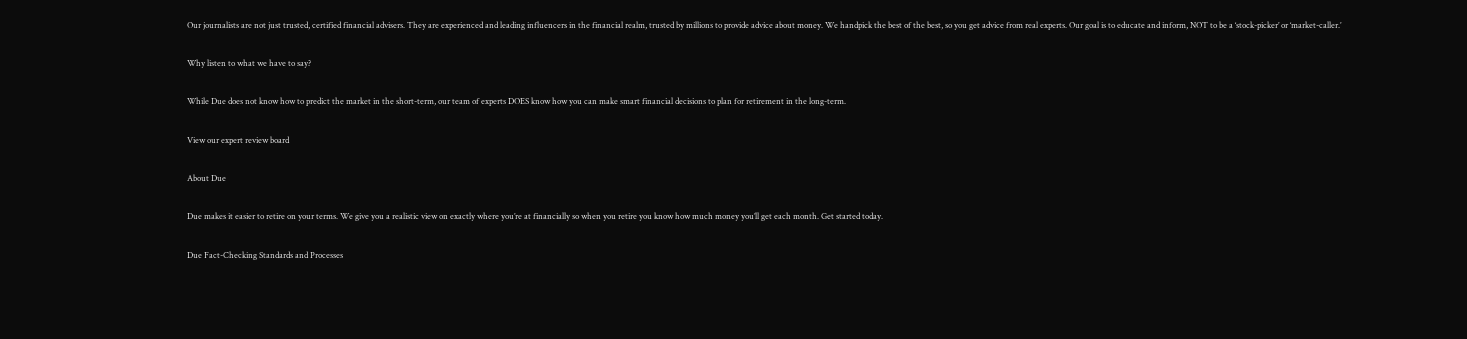Our journalists are not just trusted, certified financial advisers. They are experienced and leading influencers in the financial realm, trusted by millions to provide advice about money. We handpick the best of the best, so you get advice from real experts. Our goal is to educate and inform, NOT to be a ‘stock-picker’ or ‘market-caller.’

Why listen to what we have to say?

While Due does not know how to predict the market in the short-term, our team of experts DOES know how you can make smart financial decisions to plan for retirement in the long-term.

View our expert review board

About Due

Due makes it easier to retire on your terms. We give you a realistic view on exactly where you’re at financially so when you retire you know how much money you’ll get each month. Get started today.

Due Fact-Checking Standards and Processes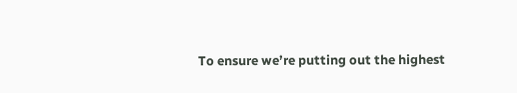To ensure we’re putting out the highest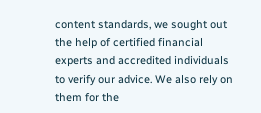content standards, we sought out the help of certified financial experts and accredited individuals to verify our advice. We also rely on them for the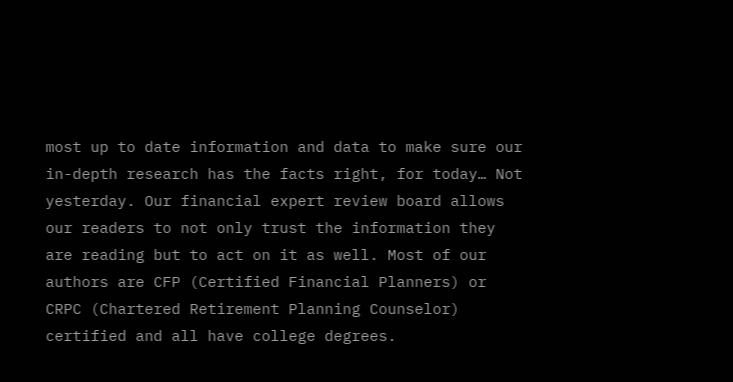most up to date information and data to make sure our in-depth research has the facts right, for today… Not yesterday. Our financial expert review board allows our readers to not only trust the information they are reading but to act on it as well. Most of our authors are CFP (Certified Financial Planners) or CRPC (Chartered Retirement Planning Counselor) certified and all have college degrees.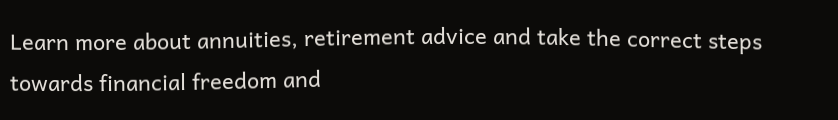Learn more about annuities, retirement advice and take the correct steps towards financial freedom and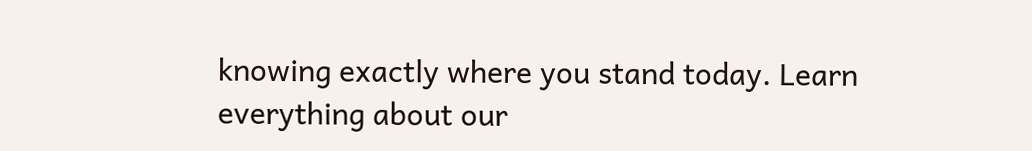knowing exactly where you stand today. Learn everything about our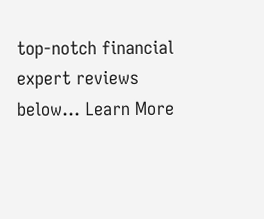top-notch financial expert reviews below… Learn More